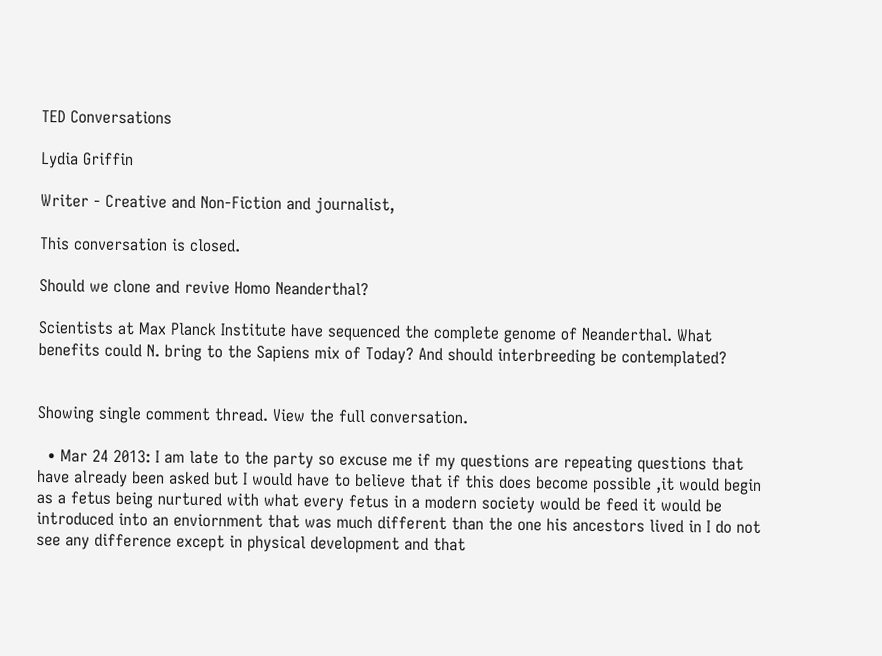TED Conversations

Lydia Griffin

Writer - Creative and Non-Fiction and journalist,

This conversation is closed.

Should we clone and revive Homo Neanderthal?

Scientists at Max Planck Institute have sequenced the complete genome of Neanderthal. What benefits could N. bring to the Sapiens mix of Today? And should interbreeding be contemplated?


Showing single comment thread. View the full conversation.

  • Mar 24 2013: I am late to the party so excuse me if my questions are repeating questions that have already been asked but I would have to believe that if this does become possible ,it would begin as a fetus being nurtured with what every fetus in a modern society would be feed it would be introduced into an enviornment that was much different than the one his ancestors lived in I do not see any difference except in physical development and that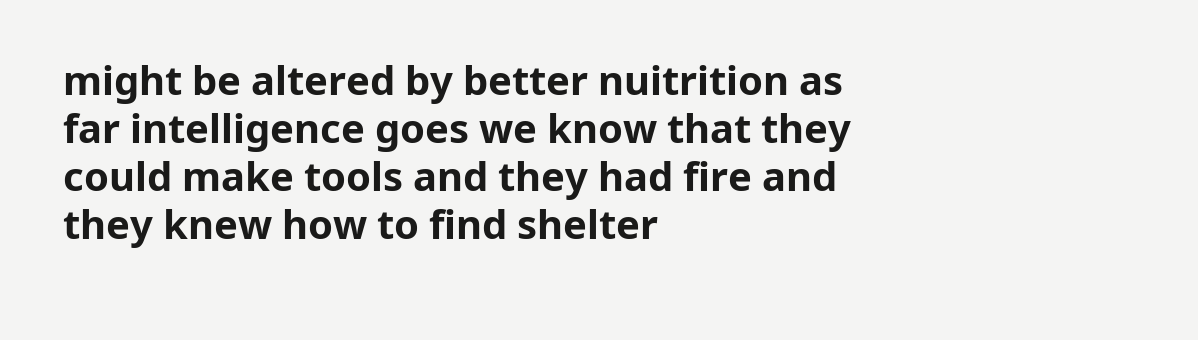might be altered by better nuitrition as far intelligence goes we know that they could make tools and they had fire and they knew how to find shelter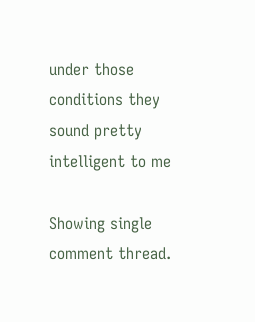under those conditions they sound pretty intelligent to me

Showing single comment thread.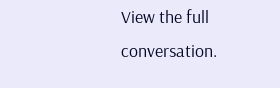View the full conversation.